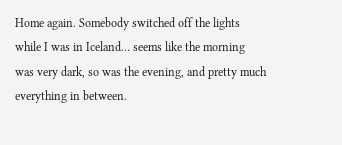Home again. Somebody switched off the lights while I was in Iceland… seems like the morning was very dark, so was the evening, and pretty much everything in between.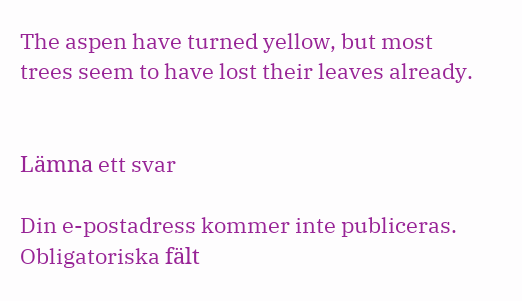The aspen have turned yellow, but most trees seem to have lost their leaves already.


Lämna ett svar

Din e-postadress kommer inte publiceras. Obligatoriska fält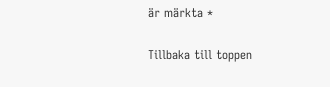är märkta *

Tillbaka till toppen